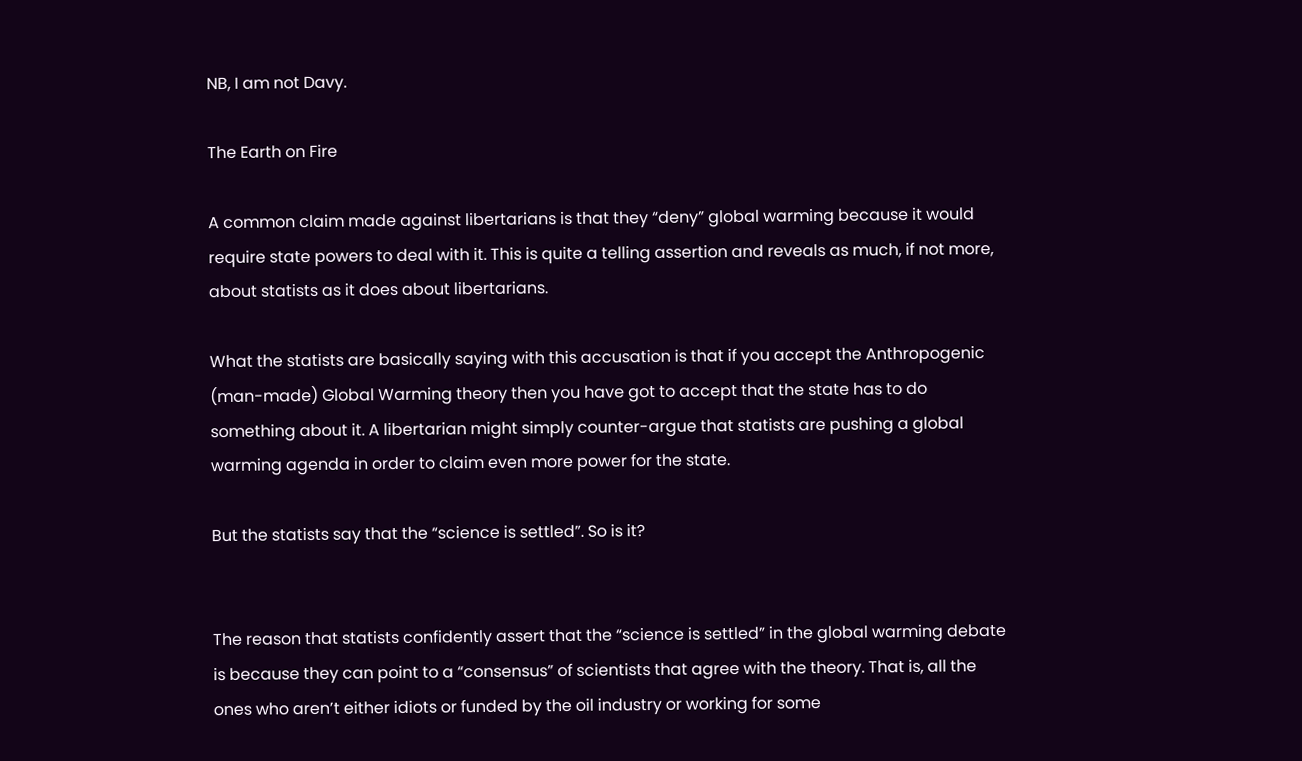NB, I am not Davy.

The Earth on Fire

A common claim made against libertarians is that they “deny” global warming because it would require state powers to deal with it. This is quite a telling assertion and reveals as much, if not more, about statists as it does about libertarians.

What the statists are basically saying with this accusation is that if you accept the Anthropogenic (man-made) Global Warming theory then you have got to accept that the state has to do something about it. A libertarian might simply counter-argue that statists are pushing a global warming agenda in order to claim even more power for the state.

But the statists say that the “science is settled”. So is it?


The reason that statists confidently assert that the “science is settled” in the global warming debate is because they can point to a “consensus” of scientists that agree with the theory. That is, all the ones who aren’t either idiots or funded by the oil industry or working for some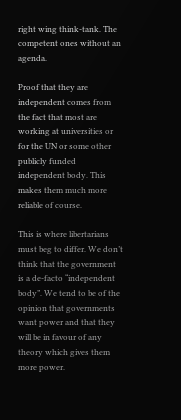right wing think-tank. The competent ones without an agenda.

Proof that they are independent comes from the fact that most are working at universities or for the UN or some other publicly funded independent body. This makes them much more reliable of course.

This is where libertarians must beg to differ. We don’t think that the government is a de-facto “independent body”. We tend to be of the opinion that governments want power and that they will be in favour of any theory which gives them more power.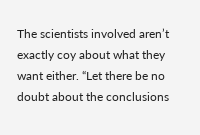The scientists involved aren’t exactly coy about what they want either. “Let there be no doubt about the conclusions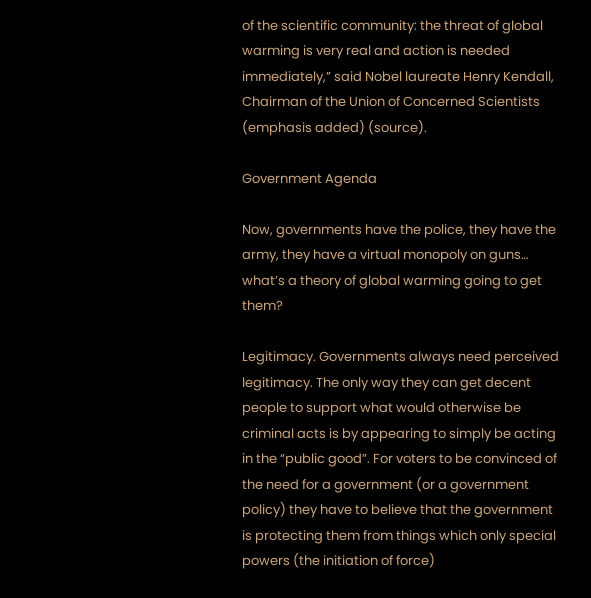of the scientific community: the threat of global warming is very real and action is needed immediately,” said Nobel laureate Henry Kendall, Chairman of the Union of Concerned Scientists (emphasis added) (source).

Government Agenda

Now, governments have the police, they have the army, they have a virtual monopoly on guns… what’s a theory of global warming going to get them?

Legitimacy. Governments always need perceived legitimacy. The only way they can get decent people to support what would otherwise be criminal acts is by appearing to simply be acting in the “public good”. For voters to be convinced of the need for a government (or a government policy) they have to believe that the government is protecting them from things which only special powers (the initiation of force)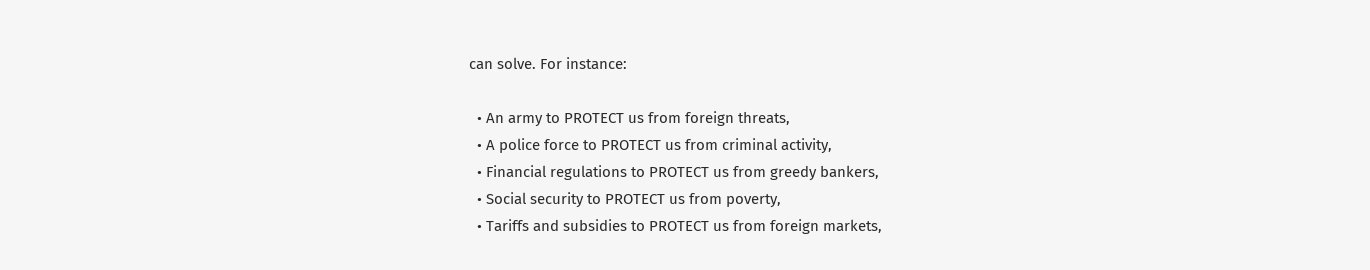can solve. For instance:

  • An army to PROTECT us from foreign threats,
  • A police force to PROTECT us from criminal activity,
  • Financial regulations to PROTECT us from greedy bankers,
  • Social security to PROTECT us from poverty,
  • Tariffs and subsidies to PROTECT us from foreign markets,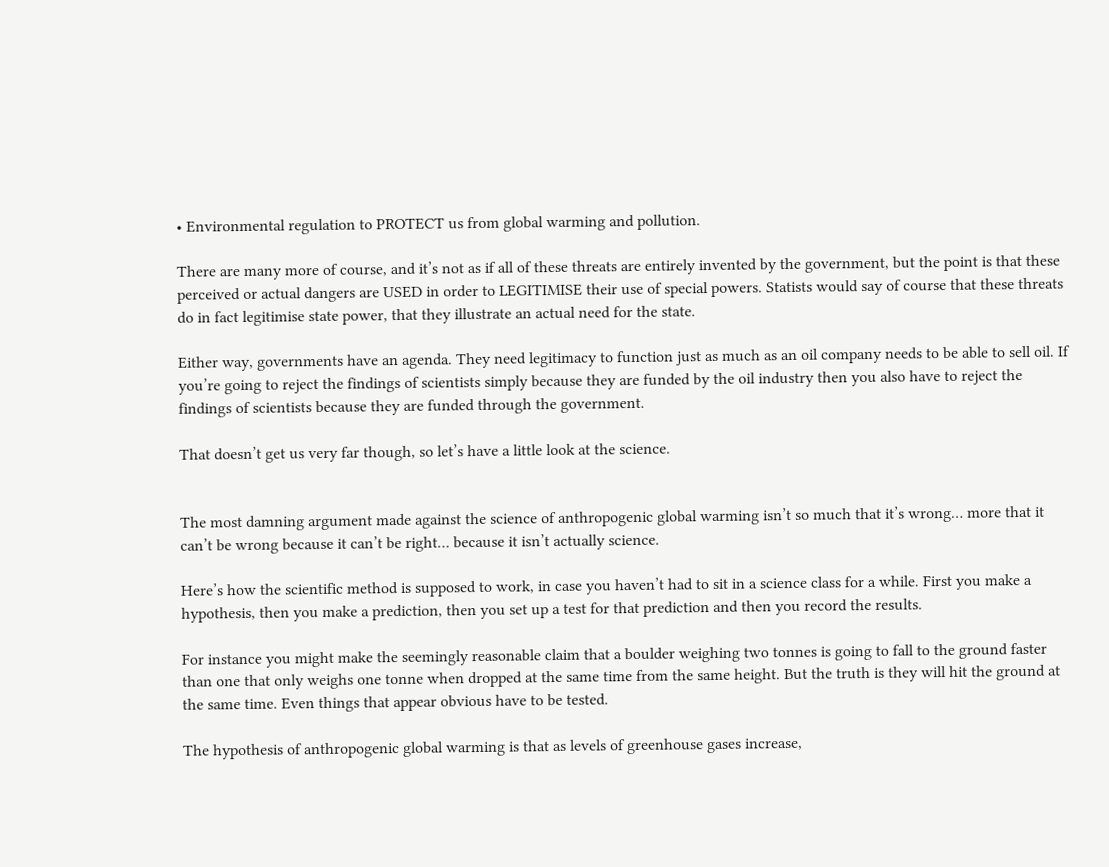• Environmental regulation to PROTECT us from global warming and pollution.

There are many more of course, and it’s not as if all of these threats are entirely invented by the government, but the point is that these perceived or actual dangers are USED in order to LEGITIMISE their use of special powers. Statists would say of course that these threats do in fact legitimise state power, that they illustrate an actual need for the state.

Either way, governments have an agenda. They need legitimacy to function just as much as an oil company needs to be able to sell oil. If you’re going to reject the findings of scientists simply because they are funded by the oil industry then you also have to reject the findings of scientists because they are funded through the government.

That doesn’t get us very far though, so let’s have a little look at the science.


The most damning argument made against the science of anthropogenic global warming isn’t so much that it’s wrong… more that it can’t be wrong because it can’t be right… because it isn’t actually science.

Here’s how the scientific method is supposed to work, in case you haven’t had to sit in a science class for a while. First you make a hypothesis, then you make a prediction, then you set up a test for that prediction and then you record the results.

For instance you might make the seemingly reasonable claim that a boulder weighing two tonnes is going to fall to the ground faster than one that only weighs one tonne when dropped at the same time from the same height. But the truth is they will hit the ground at the same time. Even things that appear obvious have to be tested.

The hypothesis of anthropogenic global warming is that as levels of greenhouse gases increase,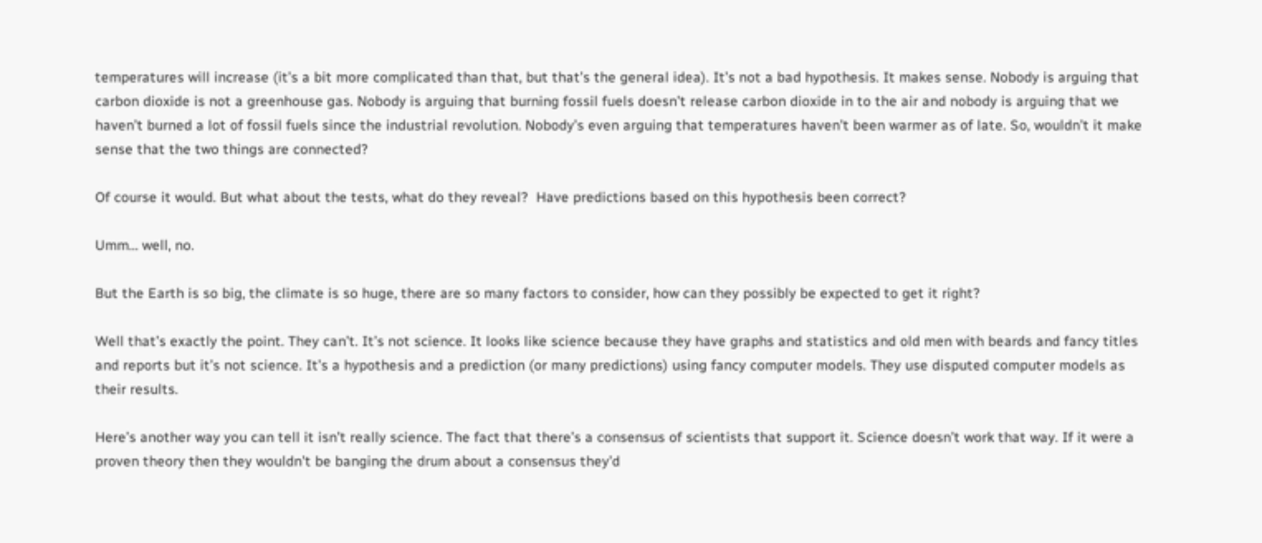temperatures will increase (it’s a bit more complicated than that, but that’s the general idea). It’s not a bad hypothesis. It makes sense. Nobody is arguing that carbon dioxide is not a greenhouse gas. Nobody is arguing that burning fossil fuels doesn’t release carbon dioxide in to the air and nobody is arguing that we haven’t burned a lot of fossil fuels since the industrial revolution. Nobody’s even arguing that temperatures haven’t been warmer as of late. So, wouldn’t it make sense that the two things are connected?

Of course it would. But what about the tests, what do they reveal?  Have predictions based on this hypothesis been correct?

Umm… well, no.

But the Earth is so big, the climate is so huge, there are so many factors to consider, how can they possibly be expected to get it right?

Well that’s exactly the point. They can’t. It’s not science. It looks like science because they have graphs and statistics and old men with beards and fancy titles and reports but it’s not science. It’s a hypothesis and a prediction (or many predictions) using fancy computer models. They use disputed computer models as their results.

Here’s another way you can tell it isn’t really science. The fact that there’s a consensus of scientists that support it. Science doesn’t work that way. If it were a proven theory then they wouldn’t be banging the drum about a consensus they’d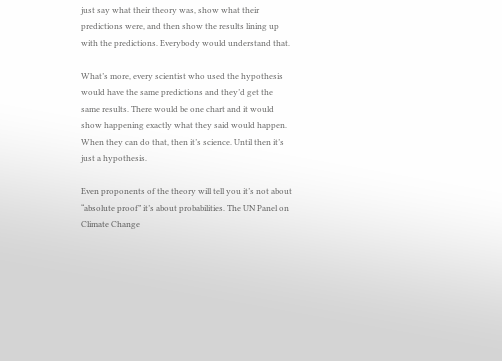just say what their theory was, show what their predictions were, and then show the results lining up with the predictions. Everybody would understand that.

What’s more, every scientist who used the hypothesis would have the same predictions and they’d get the same results. There would be one chart and it would show happening exactly what they said would happen. When they can do that, then it’s science. Until then it’s just a hypothesis.

Even proponents of the theory will tell you it’s not about “absolute proof” it’s about probabilities. The UN Panel on Climate Change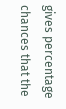gives percentage chances that the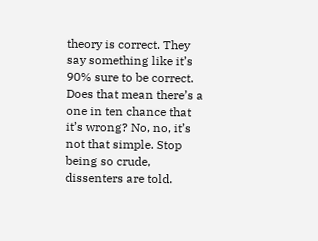theory is correct. They say something like it’s 90% sure to be correct. Does that mean there’s a one in ten chance that it’s wrong? No, no, it’s not that simple. Stop being so crude, dissenters are told.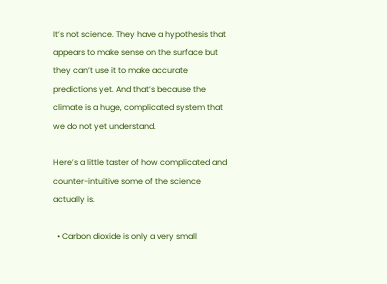It’s not science. They have a hypothesis that appears to make sense on the surface but they can’t use it to make accurate predictions yet. And that’s because the climate is a huge, complicated system that we do not yet understand.

Here’s a little taster of how complicated and counter-intuitive some of the science actually is.

  • Carbon dioxide is only a very small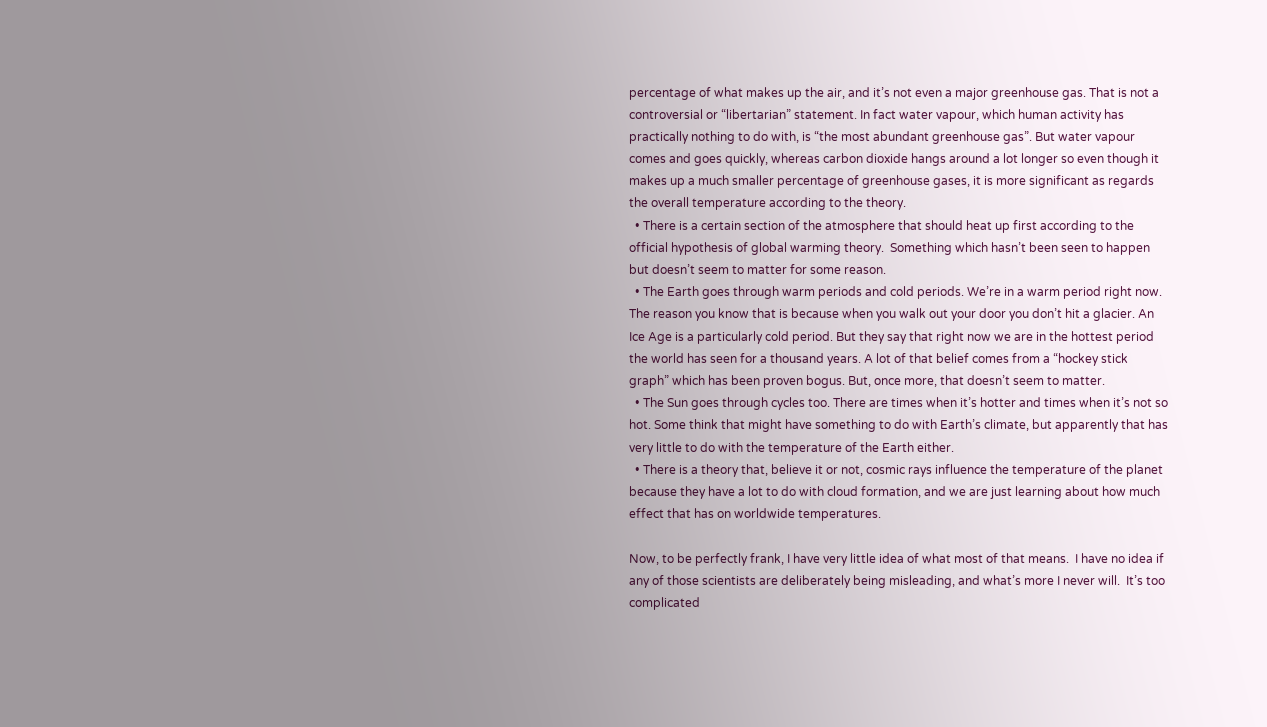percentage of what makes up the air, and it’s not even a major greenhouse gas. That is not a controversial or “libertarian” statement. In fact water vapour, which human activity has practically nothing to do with, is “the most abundant greenhouse gas”. But water vapour comes and goes quickly, whereas carbon dioxide hangs around a lot longer so even though it makes up a much smaller percentage of greenhouse gases, it is more significant as regards the overall temperature according to the theory.
  • There is a certain section of the atmosphere that should heat up first according to the official hypothesis of global warming theory.  Something which hasn’t been seen to happen but doesn’t seem to matter for some reason.
  • The Earth goes through warm periods and cold periods. We’re in a warm period right now. The reason you know that is because when you walk out your door you don’t hit a glacier. An Ice Age is a particularly cold period. But they say that right now we are in the hottest period the world has seen for a thousand years. A lot of that belief comes from a “hockey stick graph” which has been proven bogus. But, once more, that doesn’t seem to matter.
  • The Sun goes through cycles too. There are times when it’s hotter and times when it’s not so hot. Some think that might have something to do with Earth’s climate, but apparently that has very little to do with the temperature of the Earth either.
  • There is a theory that, believe it or not, cosmic rays influence the temperature of the planet because they have a lot to do with cloud formation, and we are just learning about how much effect that has on worldwide temperatures.

Now, to be perfectly frank, I have very little idea of what most of that means.  I have no idea if any of those scientists are deliberately being misleading, and what’s more I never will.  It’s too complicated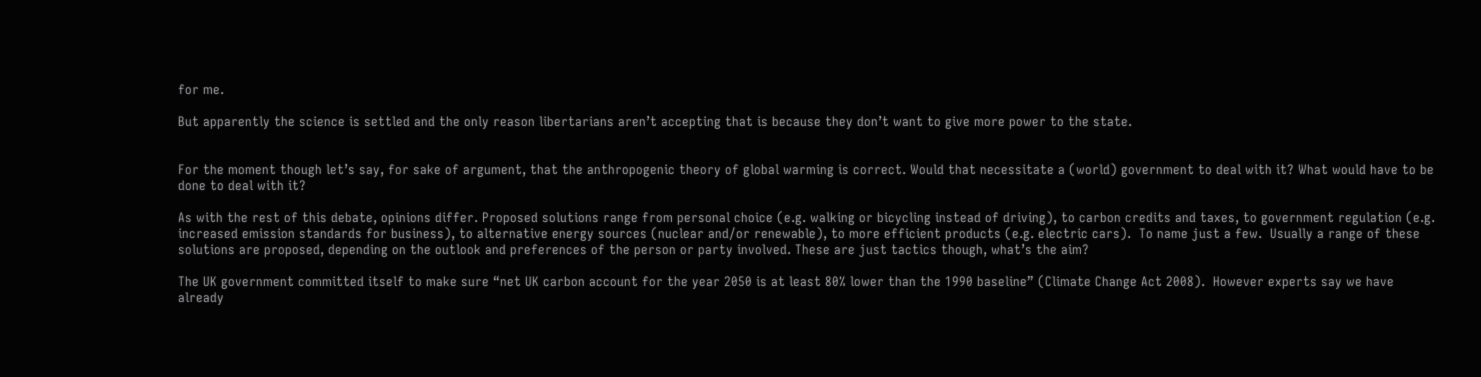for me.

But apparently the science is settled and the only reason libertarians aren’t accepting that is because they don’t want to give more power to the state.


For the moment though let’s say, for sake of argument, that the anthropogenic theory of global warming is correct. Would that necessitate a (world) government to deal with it? What would have to be done to deal with it?

As with the rest of this debate, opinions differ. Proposed solutions range from personal choice (e.g. walking or bicycling instead of driving), to carbon credits and taxes, to government regulation (e.g. increased emission standards for business), to alternative energy sources (nuclear and/or renewable), to more efficient products (e.g. electric cars).  To name just a few.  Usually a range of these solutions are proposed, depending on the outlook and preferences of the person or party involved. These are just tactics though, what’s the aim?

The UK government committed itself to make sure “net UK carbon account for the year 2050 is at least 80% lower than the 1990 baseline” (Climate Change Act 2008).  However experts say we have already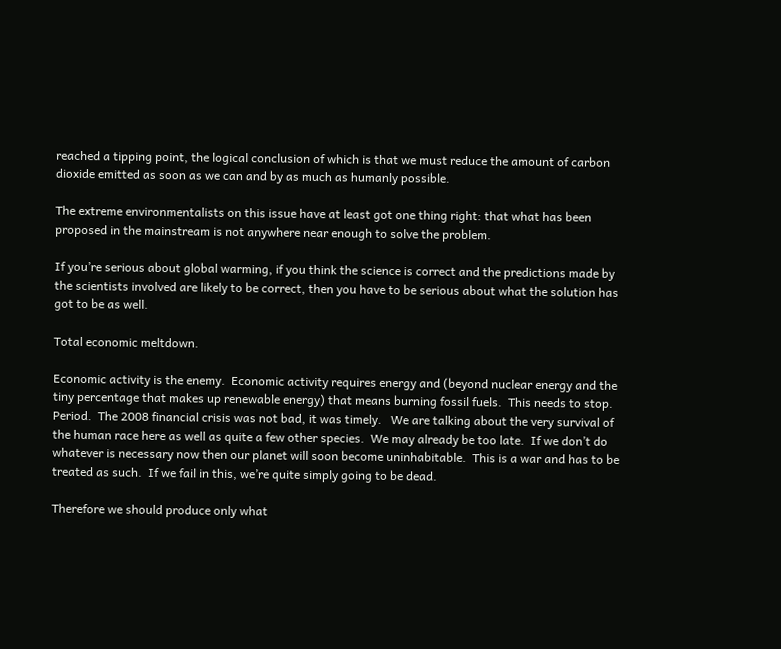reached a tipping point, the logical conclusion of which is that we must reduce the amount of carbon dioxide emitted as soon as we can and by as much as humanly possible.

The extreme environmentalists on this issue have at least got one thing right: that what has been proposed in the mainstream is not anywhere near enough to solve the problem.

If you’re serious about global warming, if you think the science is correct and the predictions made by the scientists involved are likely to be correct, then you have to be serious about what the solution has got to be as well.

Total economic meltdown.

Economic activity is the enemy.  Economic activity requires energy and (beyond nuclear energy and the tiny percentage that makes up renewable energy) that means burning fossil fuels.  This needs to stop.  Period.  The 2008 financial crisis was not bad, it was timely.   We are talking about the very survival of the human race here as well as quite a few other species.  We may already be too late.  If we don’t do whatever is necessary now then our planet will soon become uninhabitable.  This is a war and has to be treated as such.  If we fail in this, we’re quite simply going to be dead.

Therefore we should produce only what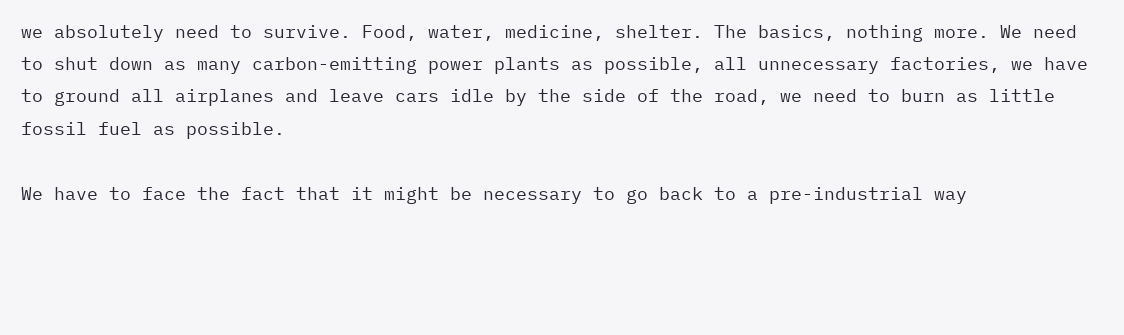we absolutely need to survive. Food, water, medicine, shelter. The basics, nothing more. We need to shut down as many carbon-emitting power plants as possible, all unnecessary factories, we have to ground all airplanes and leave cars idle by the side of the road, we need to burn as little fossil fuel as possible.

We have to face the fact that it might be necessary to go back to a pre-industrial way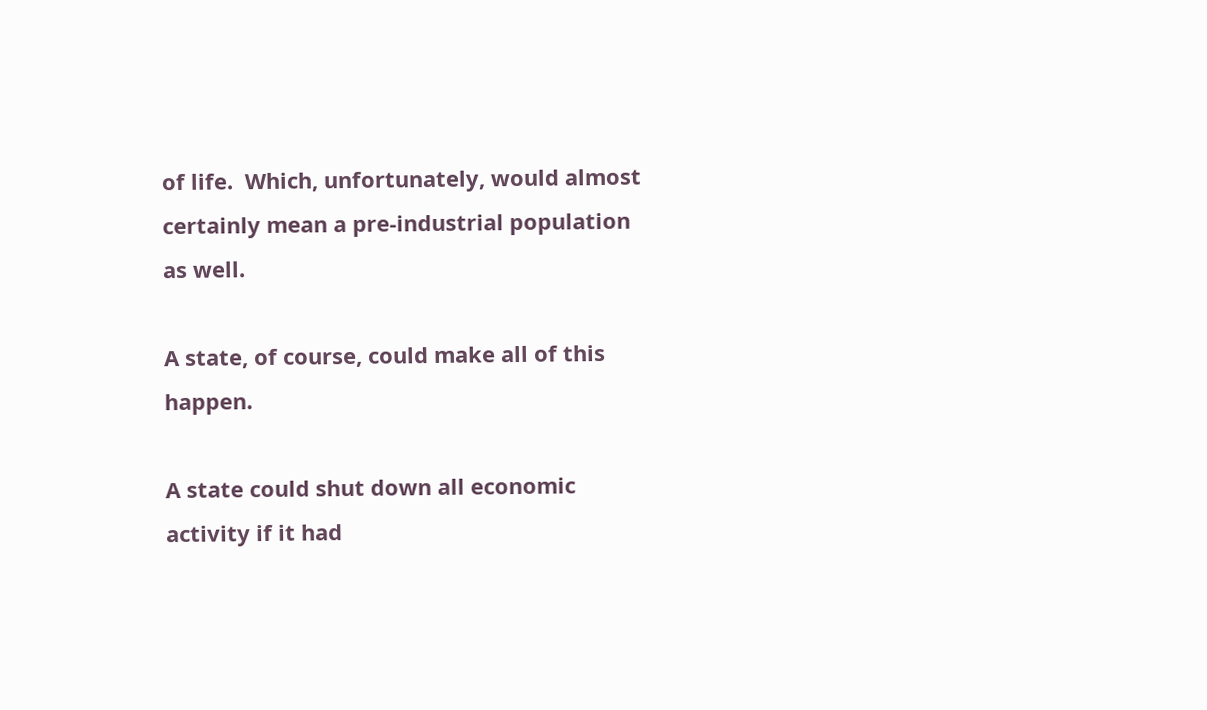of life.  Which, unfortunately, would almost certainly mean a pre-industrial population as well.

A state, of course, could make all of this happen.

A state could shut down all economic activity if it had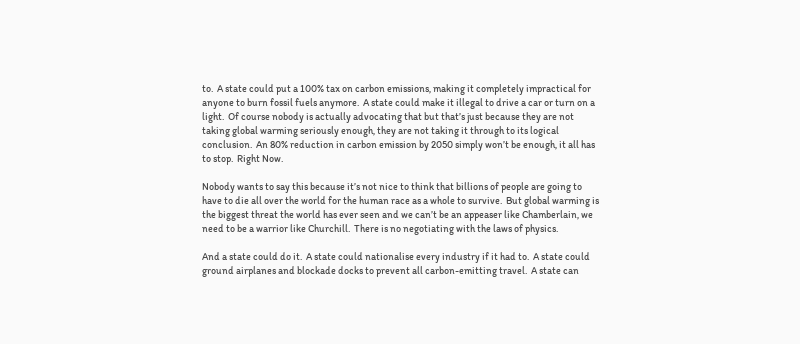to.  A state could put a 100% tax on carbon emissions, making it completely impractical for anyone to burn fossil fuels anymore.  A state could make it illegal to drive a car or turn on a light.  Of course nobody is actually advocating that but that’s just because they are not taking global warming seriously enough, they are not taking it through to its logical conclusion.  An 80% reduction in carbon emission by 2050 simply won’t be enough, it all has to stop.  Right Now.

Nobody wants to say this because it’s not nice to think that billions of people are going to have to die all over the world for the human race as a whole to survive.  But global warming is the biggest threat the world has ever seen and we can’t be an appeaser like Chamberlain, we need to be a warrior like Churchill.  There is no negotiating with the laws of physics.

And a state could do it.  A state could nationalise every industry if it had to.  A state could ground airplanes and blockade docks to prevent all carbon-emitting travel.  A state can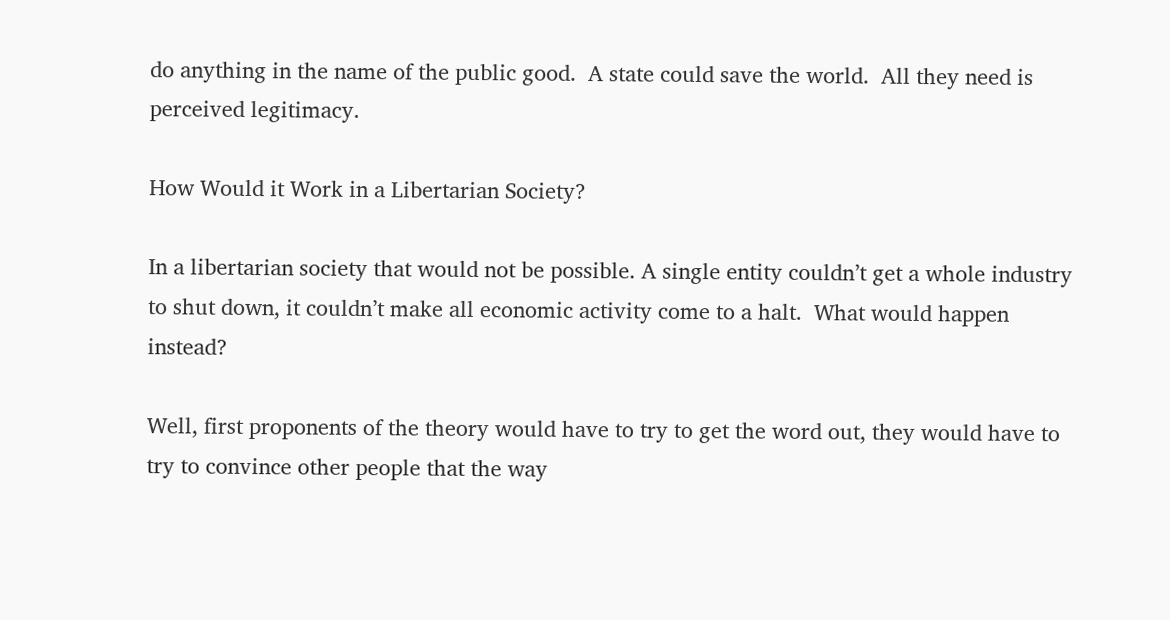do anything in the name of the public good.  A state could save the world.  All they need is perceived legitimacy.

How Would it Work in a Libertarian Society?

In a libertarian society that would not be possible. A single entity couldn’t get a whole industry to shut down, it couldn’t make all economic activity come to a halt.  What would happen instead?

Well, first proponents of the theory would have to try to get the word out, they would have to try to convince other people that the way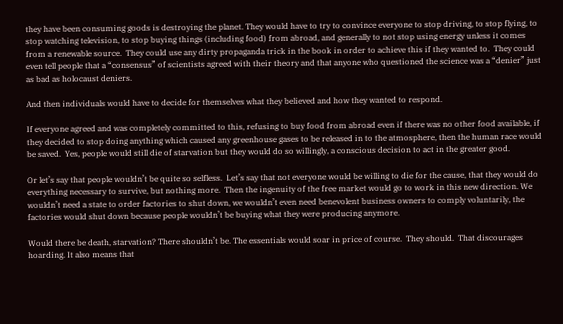they have been consuming goods is destroying the planet. They would have to try to convince everyone to stop driving, to stop flying, to stop watching television, to stop buying things (including food) from abroad, and generally to not stop using energy unless it comes from a renewable source.  They could use any dirty propaganda trick in the book in order to achieve this if they wanted to.  They could even tell people that a “consensus” of scientists agreed with their theory and that anyone who questioned the science was a “denier” just as bad as holocaust deniers.

And then individuals would have to decide for themselves what they believed and how they wanted to respond.

If everyone agreed and was completely committed to this, refusing to buy food from abroad even if there was no other food available, if they decided to stop doing anything which caused any greenhouse gases to be released in to the atmosphere, then the human race would be saved.  Yes, people would still die of starvation but they would do so willingly, a conscious decision to act in the greater good.

Or let’s say that people wouldn’t be quite so selfless.  Let’s say that not everyone would be willing to die for the cause, that they would do everything necessary to survive, but nothing more.  Then the ingenuity of the free market would go to work in this new direction. We wouldn’t need a state to order factories to shut down, we wouldn’t even need benevolent business owners to comply voluntarily, the factories would shut down because people wouldn’t be buying what they were producing anymore.

Would there be death, starvation? There shouldn’t be. The essentials would soar in price of course.  They should.  That discourages hoarding. It also means that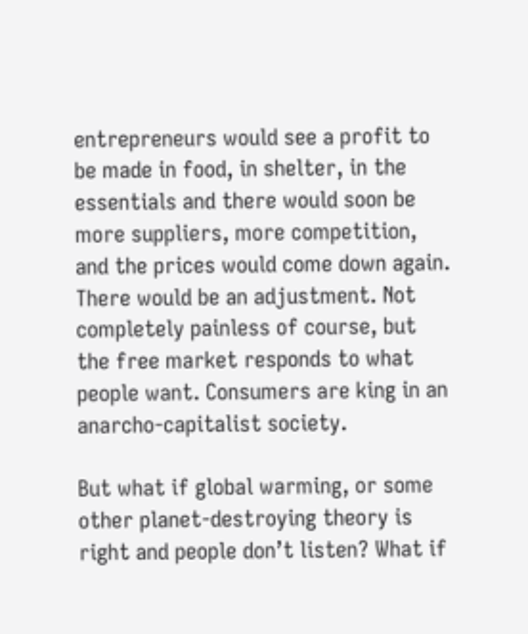entrepreneurs would see a profit to be made in food, in shelter, in the essentials and there would soon be more suppliers, more competition, and the prices would come down again. There would be an adjustment. Not completely painless of course, but the free market responds to what people want. Consumers are king in an anarcho-capitalist society.

But what if global warming, or some other planet-destroying theory is right and people don’t listen? What if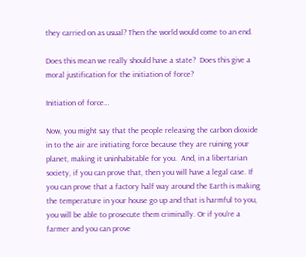they carried on as usual? Then the world would come to an end.

Does this mean we really should have a state?  Does this give a moral justification for the initiation of force?

Initiation of force…

Now, you might say that the people releasing the carbon dioxide in to the air are initiating force because they are ruining your planet, making it uninhabitable for you.  And, in a libertarian society, if you can prove that, then you will have a legal case. If you can prove that a factory half way around the Earth is making the temperature in your house go up and that is harmful to you, you will be able to prosecute them criminally. Or if you’re a farmer and you can prove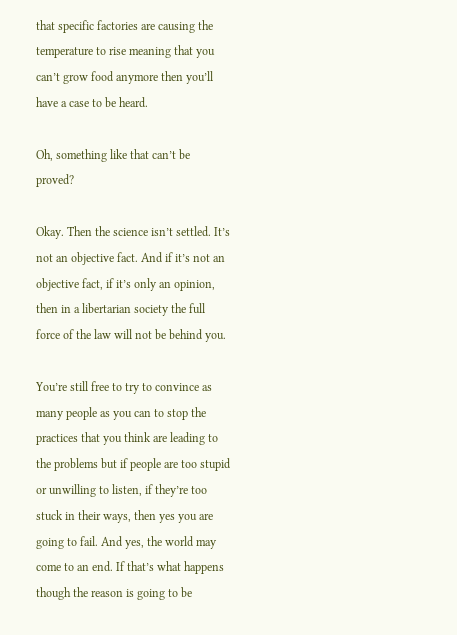that specific factories are causing the temperature to rise meaning that you can’t grow food anymore then you’ll have a case to be heard.

Oh, something like that can’t be proved?

Okay. Then the science isn’t settled. It’s not an objective fact. And if it’s not an objective fact, if it’s only an opinion, then in a libertarian society the full force of the law will not be behind you.

You’re still free to try to convince as many people as you can to stop the practices that you think are leading to the problems but if people are too stupid or unwilling to listen, if they’re too stuck in their ways, then yes you are going to fail. And yes, the world may come to an end. If that’s what happens though the reason is going to be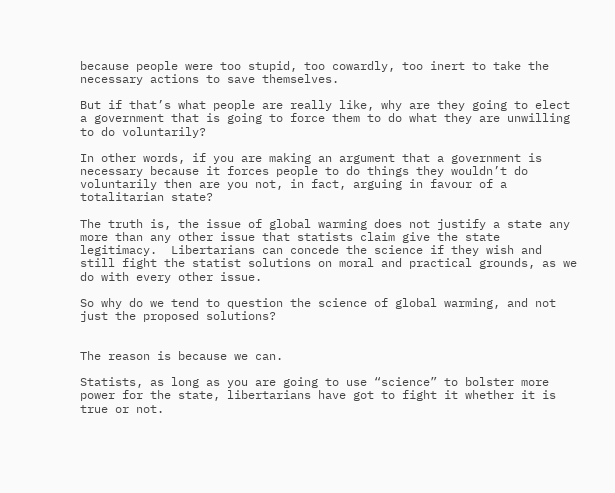because people were too stupid, too cowardly, too inert to take the necessary actions to save themselves.

But if that’s what people are really like, why are they going to elect a government that is going to force them to do what they are unwilling to do voluntarily?

In other words, if you are making an argument that a government is necessary because it forces people to do things they wouldn’t do voluntarily then are you not, in fact, arguing in favour of a totalitarian state?

The truth is, the issue of global warming does not justify a state any more than any other issue that statists claim give the state legitimacy.  Libertarians can concede the science if they wish and still fight the statist solutions on moral and practical grounds, as we do with every other issue.

So why do we tend to question the science of global warming, and not just the proposed solutions?


The reason is because we can.

Statists, as long as you are going to use “science” to bolster more power for the state, libertarians have got to fight it whether it is true or not.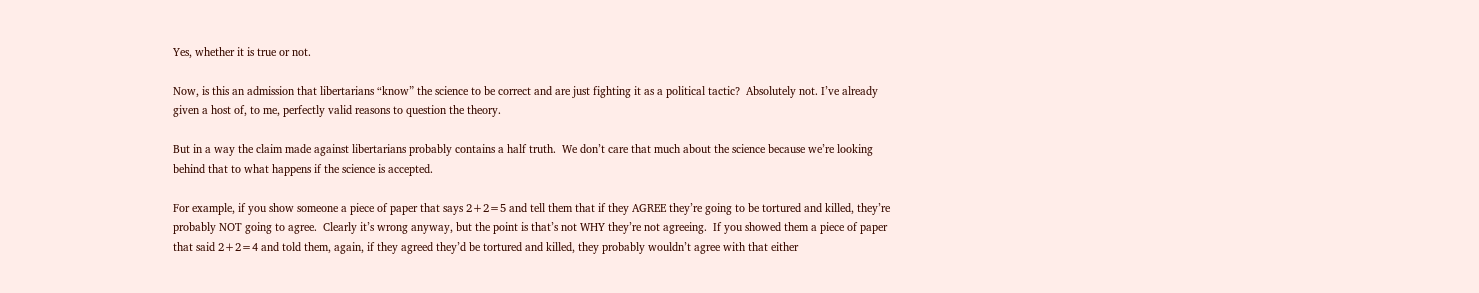Yes, whether it is true or not.

Now, is this an admission that libertarians “know” the science to be correct and are just fighting it as a political tactic?  Absolutely not. I’ve already given a host of, to me, perfectly valid reasons to question the theory.

But in a way the claim made against libertarians probably contains a half truth.  We don’t care that much about the science because we’re looking behind that to what happens if the science is accepted.

For example, if you show someone a piece of paper that says 2+2=5 and tell them that if they AGREE they’re going to be tortured and killed, they’re probably NOT going to agree.  Clearly it’s wrong anyway, but the point is that’s not WHY they’re not agreeing.  If you showed them a piece of paper that said 2+2=4 and told them, again, if they agreed they’d be tortured and killed, they probably wouldn’t agree with that either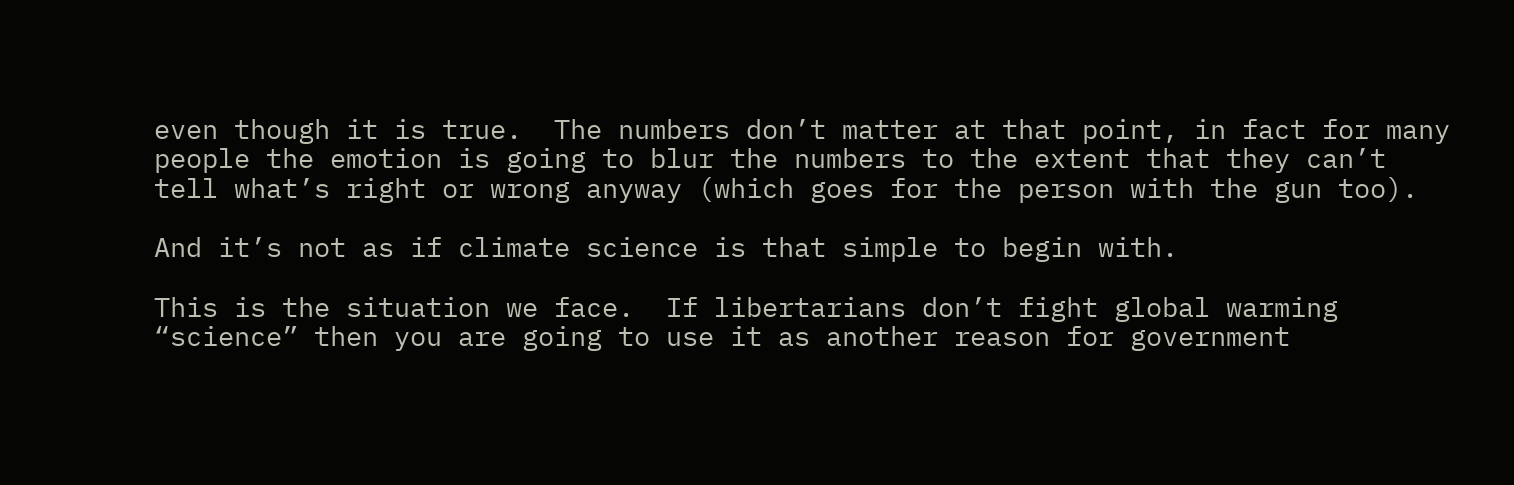even though it is true.  The numbers don’t matter at that point, in fact for many people the emotion is going to blur the numbers to the extent that they can’t tell what’s right or wrong anyway (which goes for the person with the gun too).

And it’s not as if climate science is that simple to begin with.

This is the situation we face.  If libertarians don’t fight global warming “science” then you are going to use it as another reason for government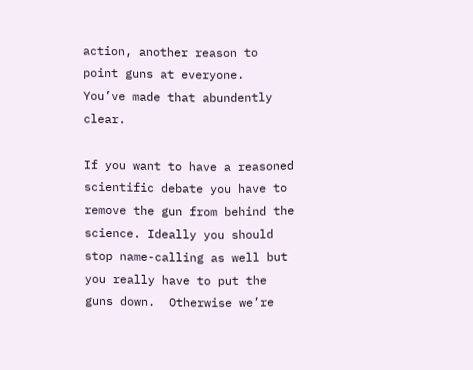action, another reason to point guns at everyone.  You’ve made that abundently clear.

If you want to have a reasoned scientific debate you have to remove the gun from behind the science. Ideally you should stop name-calling as well but you really have to put the guns down.  Otherwise we’re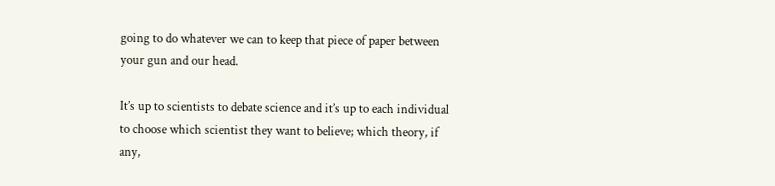going to do whatever we can to keep that piece of paper between your gun and our head.

It’s up to scientists to debate science and it’s up to each individual to choose which scientist they want to believe; which theory, if any,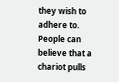they wish to adhere to. People can believe that a chariot pulls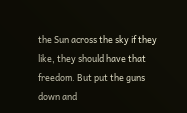the Sun across the sky if they like, they should have that freedom. But put the guns down and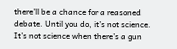there’ll be a chance for a reasoned debate. Until you do, it’s not science. It’s not science when there’s a gun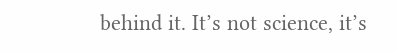behind it. It’s not science, it’s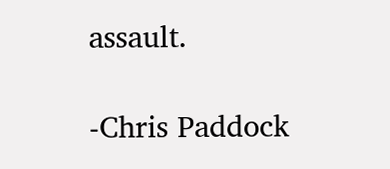assault.

-Chris Paddock